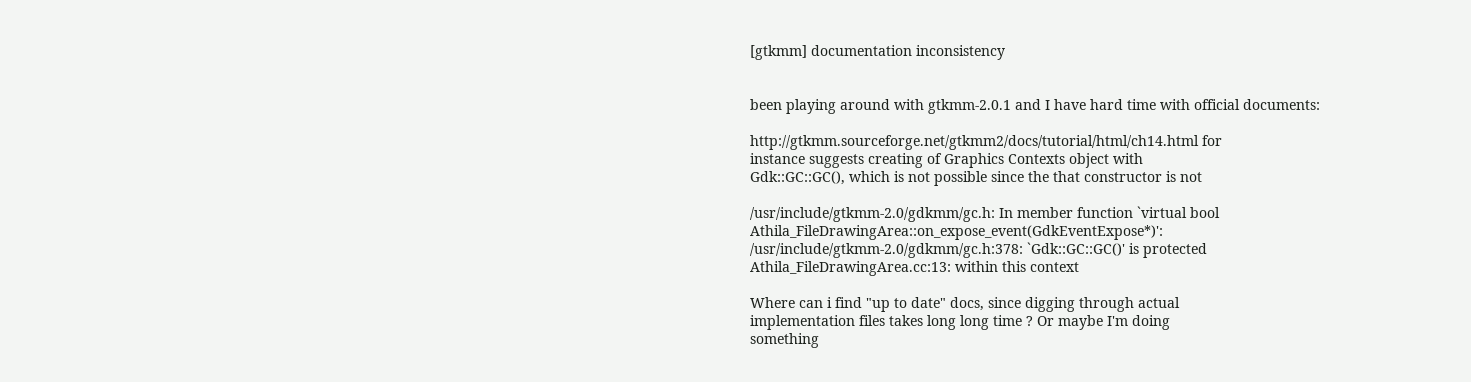[gtkmm] documentation inconsistency


been playing around with gtkmm-2.0.1 and I have hard time with official documents:

http://gtkmm.sourceforge.net/gtkmm2/docs/tutorial/html/ch14.html for
instance suggests creating of Graphics Contexts object with
Gdk::GC::GC(), which is not possible since the that constructor is not

/usr/include/gtkmm-2.0/gdkmm/gc.h: In member function `virtual bool Athila_FileDrawingArea::on_expose_event(GdkEventExpose*)':
/usr/include/gtkmm-2.0/gdkmm/gc.h:378: `Gdk::GC::GC()' is protected
Athila_FileDrawingArea.cc:13: within this context

Where can i find "up to date" docs, since digging through actual
implementation files takes long long time ? Or maybe I'm doing
something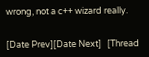wrong, not a c++ wizard really.


[Date Prev][Date Next]   [Thread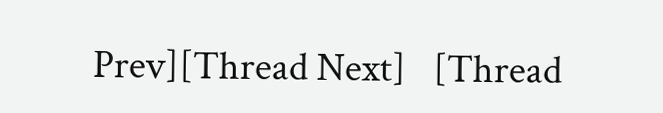Prev][Thread Next]   [Thread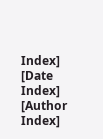Index] [Date Index] [Author Index]